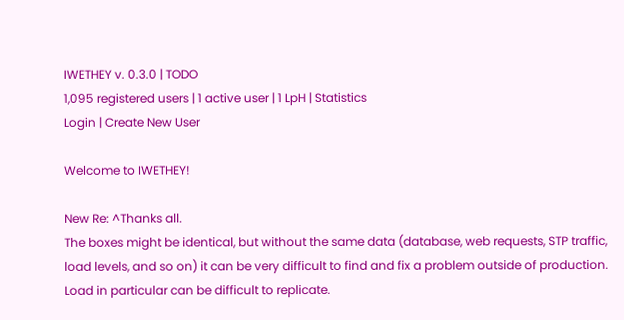IWETHEY v. 0.3.0 | TODO
1,095 registered users | 1 active user | 1 LpH | Statistics
Login | Create New User

Welcome to IWETHEY!

New Re: ^Thanks all.
The boxes might be identical, but without the same data (database, web requests, STP traffic, load levels, and so on) it can be very difficult to find and fix a problem outside of production. Load in particular can be difficult to replicate.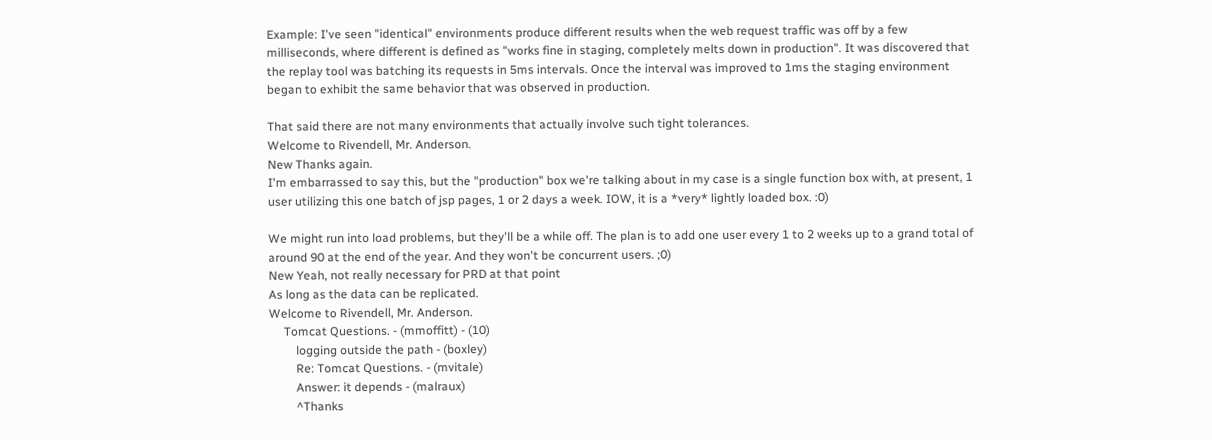Example: I've seen "identical" environments produce different results when the web request traffic was off by a few milliseconds, where different is defined as "works fine in staging, completely melts down in production". It was discovered that the replay tool was batching its requests in 5ms intervals. Once the interval was improved to 1ms the staging environment began to exhibit the same behavior that was observed in production.

That said there are not many environments that actually involve such tight tolerances.
Welcome to Rivendell, Mr. Anderson.
New Thanks again.
I'm embarrassed to say this, but the "production" box we're talking about in my case is a single function box with, at present, 1 user utilizing this one batch of jsp pages, 1 or 2 days a week. IOW, it is a *very* lightly loaded box. :0)

We might run into load problems, but they'll be a while off. The plan is to add one user every 1 to 2 weeks up to a grand total of around 90 at the end of the year. And they won't be concurrent users. ;0)
New Yeah, not really necessary for PRD at that point
As long as the data can be replicated.
Welcome to Rivendell, Mr. Anderson.
     Tomcat Questions. - (mmoffitt) - (10)
         logging outside the path - (boxley)
         Re: Tomcat Questions. - (mvitale)
         Answer: it depends - (malraux)
         ^Thanks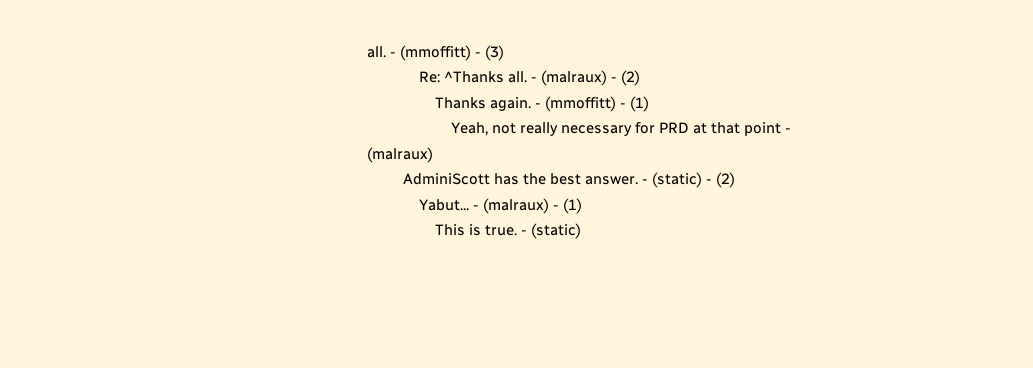all. - (mmoffitt) - (3)
             Re: ^Thanks all. - (malraux) - (2)
                 Thanks again. - (mmoffitt) - (1)
                     Yeah, not really necessary for PRD at that point - (malraux)
         AdminiScott has the best answer. - (static) - (2)
             Yabut... - (malraux) - (1)
                 This is true. - (static)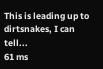This is leading up to dirtsnakes, I can tell...
61 ms